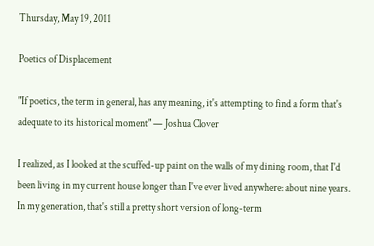Thursday, May 19, 2011

Poetics of Displacement

"If poetics, the term in general, has any meaning, it's attempting to find a form that's adequate to its historical moment" — Joshua Clover

I realized, as I looked at the scuffed-up paint on the walls of my dining room, that I'd been living in my current house longer than I've ever lived anywhere: about nine years.  In my generation, that's still a pretty short version of long-term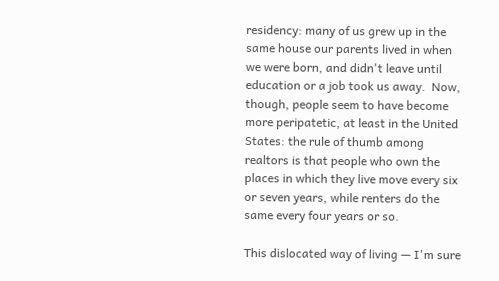residency: many of us grew up in the same house our parents lived in when we were born, and didn't leave until education or a job took us away.  Now, though, people seem to have become more peripatetic, at least in the United States: the rule of thumb among realtors is that people who own the places in which they live move every six or seven years, while renters do the same every four years or so.

This dislocated way of living — I'm sure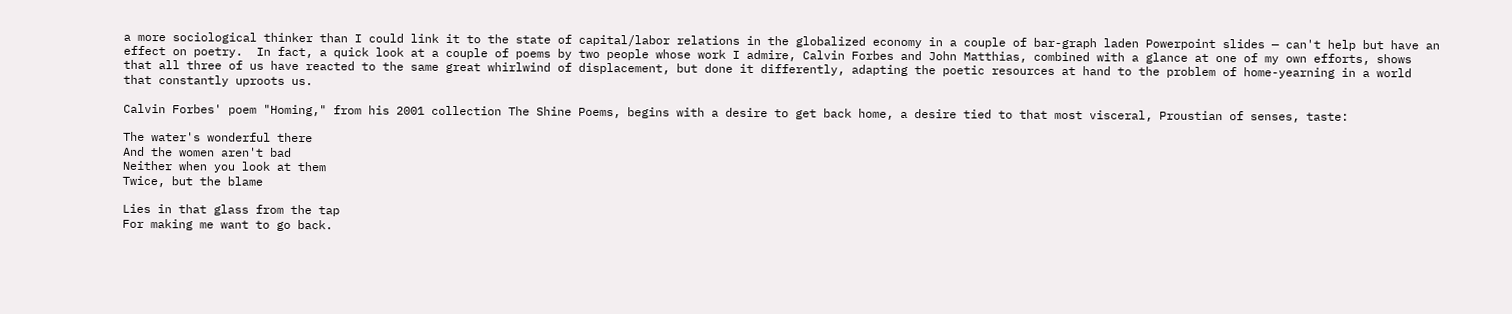a more sociological thinker than I could link it to the state of capital/labor relations in the globalized economy in a couple of bar-graph laden Powerpoint slides — can't help but have an effect on poetry.  In fact, a quick look at a couple of poems by two people whose work I admire, Calvin Forbes and John Matthias, combined with a glance at one of my own efforts, shows that all three of us have reacted to the same great whirlwind of displacement, but done it differently, adapting the poetic resources at hand to the problem of home-yearning in a world that constantly uproots us.

Calvin Forbes' poem "Homing," from his 2001 collection The Shine Poems, begins with a desire to get back home, a desire tied to that most visceral, Proustian of senses, taste:

The water's wonderful there
And the women aren't bad
Neither when you look at them
Twice, but the blame

Lies in that glass from the tap
For making me want to go back.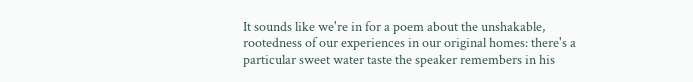It sounds like we're in for a poem about the unshakable, rootedness of our experiences in our original homes: there's a particular sweet water taste the speaker remembers in his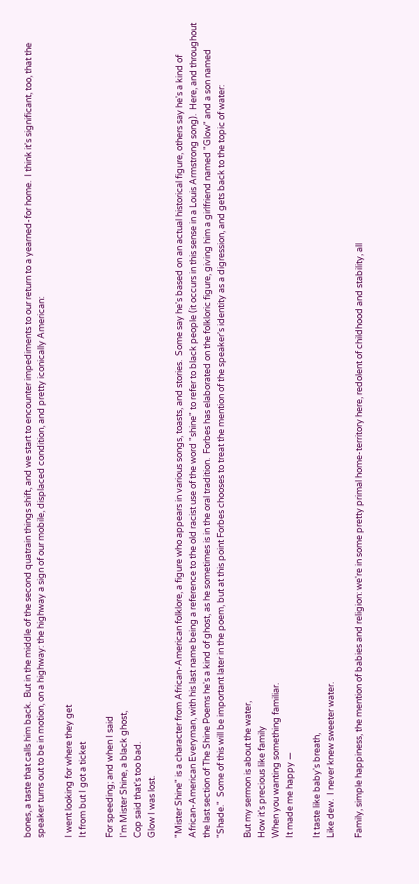bones, a taste that calls him back.  But in the middle of the second quatrain things shift, and we start to encounter impediments to our return to a yearned-for home.  I think it's significant, too, that the speaker turns out to be in motion, on a highway: the highway a sign of our mobile, displaced condition, and pretty iconically American:

I went looking for where they get
It from but I got a ticket

For speeding; and when I said
I'm Mister Shine, a black ghost,
Cop said that's too bad.
Glow I was lost.

"Mister Shine" is a character from African-American folklore, a figure who appears in various songs, toasts, and stories.  Some say he's based on an actual historical figure, others say he's a kind of African-American Everyman, with his last name being a reference to the old racist use of the word "shine" to refer to black people (it occurs in this sense in a Louis Armstrong song).  Here, and throughout the last section of The Shine Poems he's a kind of ghost, as he sometimes is in the oral tradition.  Forbes has elaborated on the folkloric figure, giving him a girlfriend named "Glow" and a son named "Shade."  Some of this will be important later in the poem, but at this point Forbes chooses to treat the mention of the speaker's identity as a digression, and gets back to the topic of water:

But my sermon is about the water,
How it's precious like family
When you wanting something familiar.
It made me happy —

It taste like baby's breath,
Like dew.  I never knew sweeter water.

Family, simple happiness, the mention of babies and religion: we're in some pretty primal home-territory here, redolent of childhood and stability, all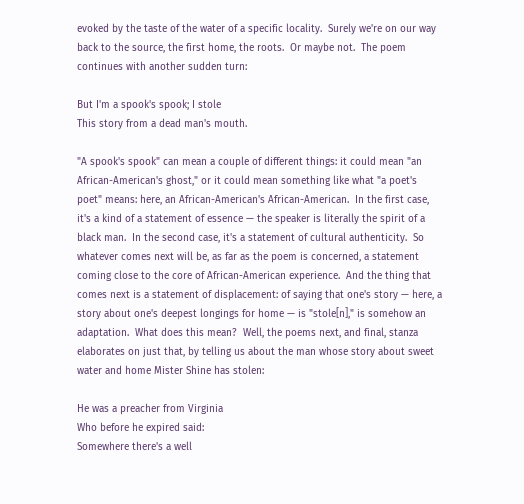evoked by the taste of the water of a specific locality.  Surely we're on our way back to the source, the first home, the roots.  Or maybe not.  The poem continues with another sudden turn:

But I'm a spook's spook; I stole
This story from a dead man's mouth.

"A spook's spook" can mean a couple of different things: it could mean "an African-American's ghost," or it could mean something like what "a poet's poet" means: here, an African-American's African-American.  In the first case, it's a kind of a statement of essence — the speaker is literally the spirit of a black man.  In the second case, it's a statement of cultural authenticity.  So whatever comes next will be, as far as the poem is concerned, a statement coming close to the core of African-American experience.  And the thing that comes next is a statement of displacement: of saying that one's story — here, a story about one's deepest longings for home — is "stole[n]," is somehow an adaptation.  What does this mean?  Well, the poems next, and final, stanza elaborates on just that, by telling us about the man whose story about sweet water and home Mister Shine has stolen:

He was a preacher from Virginia
Who before he expired said:
Somewhere there's a well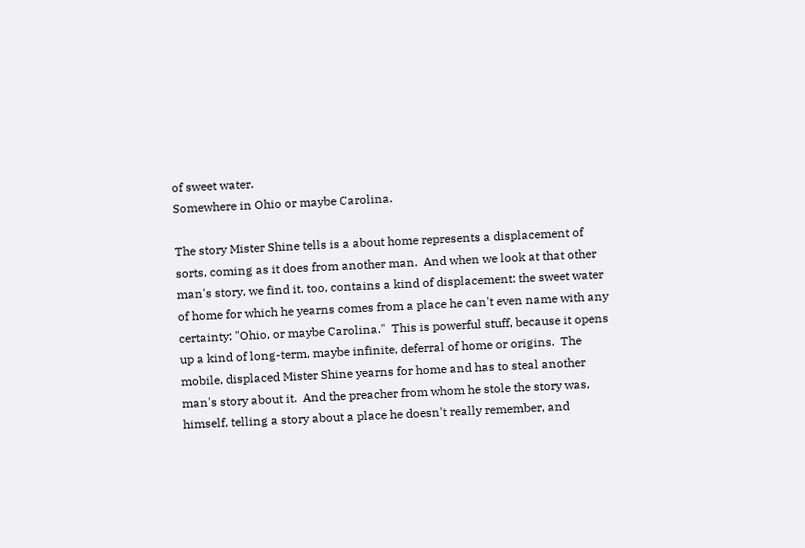of sweet water.
Somewhere in Ohio or maybe Carolina.

The story Mister Shine tells is a about home represents a displacement of sorts, coming as it does from another man.  And when we look at that other man's story, we find it, too, contains a kind of displacement: the sweet water of home for which he yearns comes from a place he can't even name with any certainty: "Ohio, or maybe Carolina."  This is powerful stuff, because it opens up a kind of long-term, maybe infinite, deferral of home or origins.  The mobile, displaced Mister Shine yearns for home and has to steal another man's story about it.  And the preacher from whom he stole the story was, himself, telling a story about a place he doesn't really remember, and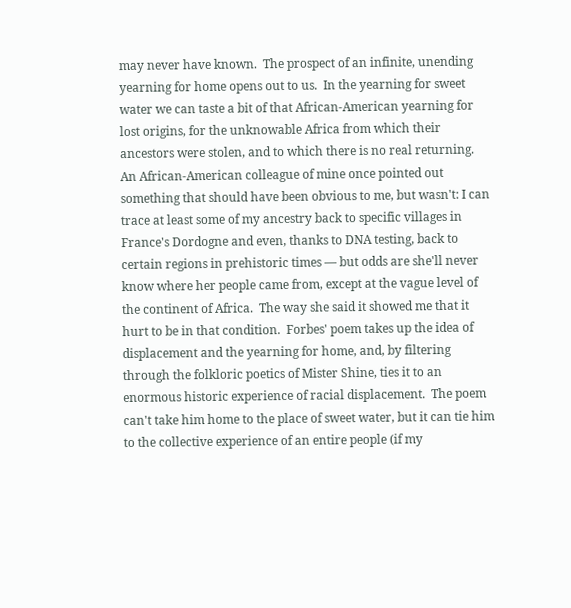may never have known.  The prospect of an infinite, unending yearning for home opens out to us.  In the yearning for sweet water we can taste a bit of that African-American yearning for lost origins, for the unknowable Africa from which their ancestors were stolen, and to which there is no real returning.  An African-American colleague of mine once pointed out something that should have been obvious to me, but wasn't: I can trace at least some of my ancestry back to specific villages in France's Dordogne and even, thanks to DNA testing, back to certain regions in prehistoric times — but odds are she'll never know where her people came from, except at the vague level of the continent of Africa.  The way she said it showed me that it hurt to be in that condition.  Forbes' poem takes up the idea of displacement and the yearning for home, and, by filtering through the folkloric poetics of Mister Shine, ties it to an enormous historic experience of racial displacement.  The poem can't take him home to the place of sweet water, but it can tie him to the collective experience of an entire people (if my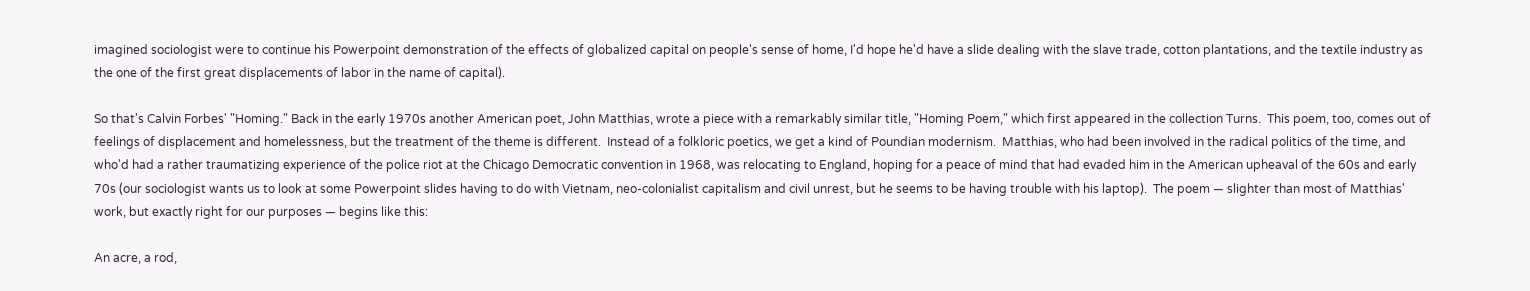imagined sociologist were to continue his Powerpoint demonstration of the effects of globalized capital on people's sense of home, I'd hope he'd have a slide dealing with the slave trade, cotton plantations, and the textile industry as the one of the first great displacements of labor in the name of capital).

So that's Calvin Forbes' "Homing." Back in the early 1970s another American poet, John Matthias, wrote a piece with a remarkably similar title, "Homing Poem," which first appeared in the collection Turns.  This poem, too, comes out of feelings of displacement and homelessness, but the treatment of the theme is different.  Instead of a folkloric poetics, we get a kind of Poundian modernism.  Matthias, who had been involved in the radical politics of the time, and who'd had a rather traumatizing experience of the police riot at the Chicago Democratic convention in 1968, was relocating to England, hoping for a peace of mind that had evaded him in the American upheaval of the 60s and early 70s (our sociologist wants us to look at some Powerpoint slides having to do with Vietnam, neo-colonialist capitalism and civil unrest, but he seems to be having trouble with his laptop).  The poem — slighter than most of Matthias' work, but exactly right for our purposes — begins like this:

An acre, a rod,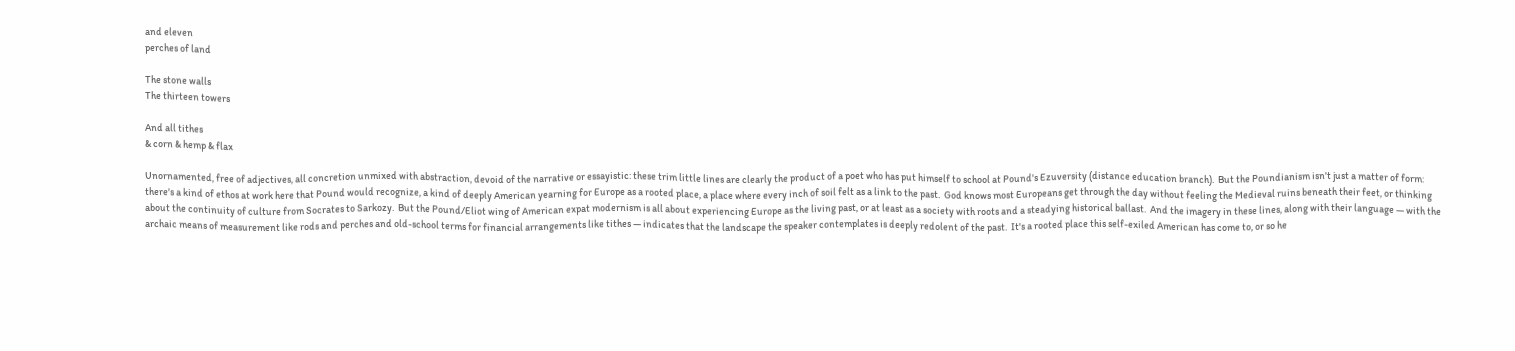and eleven
perches of land

The stone walls
The thirteen towers

And all tithes
& corn & hemp & flax

Unornamented, free of adjectives, all concretion unmixed with abstraction, devoid of the narrative or essayistic: these trim little lines are clearly the product of a poet who has put himself to school at Pound's Ezuversity (distance education branch).  But the Poundianism isn't just a matter of form: there's a kind of ethos at work here that Pound would recognize, a kind of deeply American yearning for Europe as a rooted place, a place where every inch of soil felt as a link to the past.  God knows most Europeans get through the day without feeling the Medieval ruins beneath their feet, or thinking about the continuity of culture from Socrates to Sarkozy.  But the Pound/Eliot wing of American expat modernism is all about experiencing Europe as the living past, or at least as a society with roots and a steadying historical ballast.  And the imagery in these lines, along with their language — with the archaic means of measurement like rods and perches and old-school terms for financial arrangements like tithes — indicates that the landscape the speaker contemplates is deeply redolent of the past.  It's a rooted place this self-exiled American has come to, or so he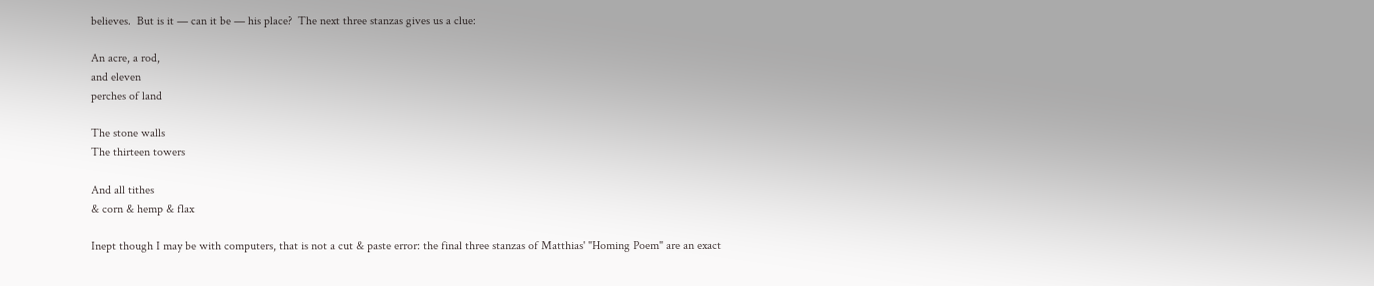believes.  But is it — can it be — his place?  The next three stanzas gives us a clue:

An acre, a rod,
and eleven
perches of land

The stone walls
The thirteen towers

And all tithes
& corn & hemp & flax

Inept though I may be with computers, that is not a cut & paste error: the final three stanzas of Matthias' "Homing Poem" are an exact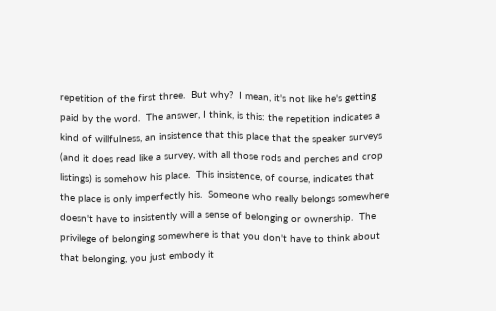repetition of the first three.  But why?  I mean, it's not like he's getting paid by the word.  The answer, I think, is this: the repetition indicates a kind of willfulness, an insistence that this place that the speaker surveys (and it does read like a survey, with all those rods and perches and crop listings) is somehow his place.  This insistence, of course, indicates that the place is only imperfectly his.  Someone who really belongs somewhere doesn't have to insistently will a sense of belonging or ownership.  The privilege of belonging somewhere is that you don't have to think about that belonging, you just embody it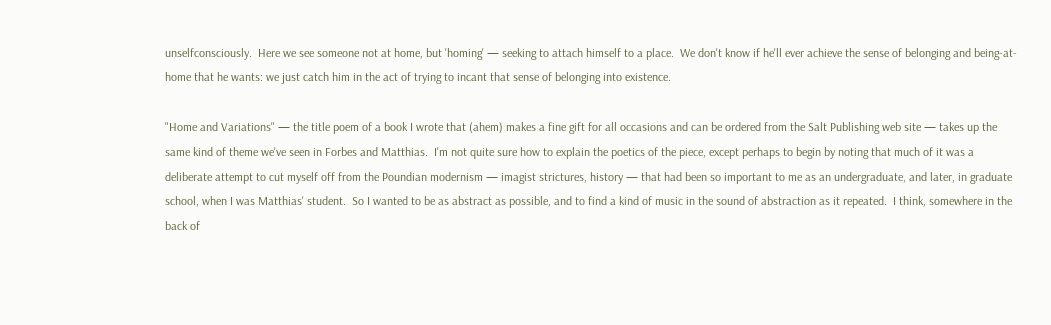unselfconsciously.  Here we see someone not at home, but 'homing' — seeking to attach himself to a place.  We don't know if he'll ever achieve the sense of belonging and being-at-home that he wants: we just catch him in the act of trying to incant that sense of belonging into existence.

"Home and Variations" — the title poem of a book I wrote that (ahem) makes a fine gift for all occasions and can be ordered from the Salt Publishing web site — takes up the same kind of theme we've seen in Forbes and Matthias.  I'm not quite sure how to explain the poetics of the piece, except perhaps to begin by noting that much of it was a deliberate attempt to cut myself off from the Poundian modernism — imagist strictures, history — that had been so important to me as an undergraduate, and later, in graduate school, when I was Matthias' student.  So I wanted to be as abstract as possible, and to find a kind of music in the sound of abstraction as it repeated.  I think, somewhere in the back of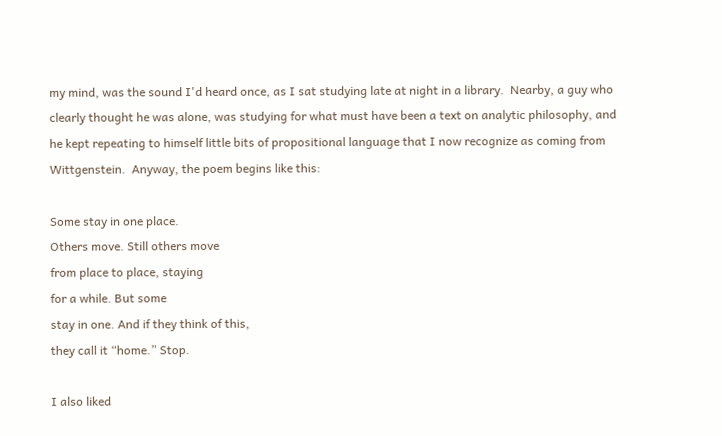my mind, was the sound I'd heard once, as I sat studying late at night in a library.  Nearby, a guy who clearly thought he was alone, was studying for what must have been a text on analytic philosophy, and he kept repeating to himself little bits of propositional language that I now recognize as coming from Wittgenstein.  Anyway, the poem begins like this:

Some stay in one place.
Others move. Still others move
from place to place, staying
for a while. But some
stay in one. And if they think of this,
they call it “home.” Stop.

I also liked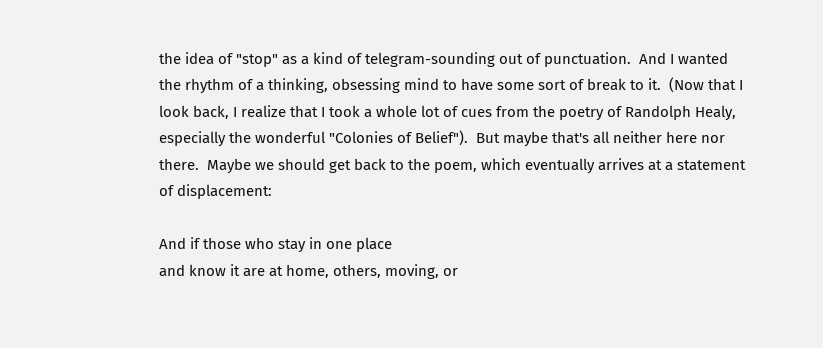the idea of "stop" as a kind of telegram-sounding out of punctuation.  And I wanted the rhythm of a thinking, obsessing mind to have some sort of break to it.  (Now that I look back, I realize that I took a whole lot of cues from the poetry of Randolph Healy, especially the wonderful "Colonies of Belief").  But maybe that's all neither here nor there.  Maybe we should get back to the poem, which eventually arrives at a statement of displacement:

And if those who stay in one place
and know it are at home, others, moving, or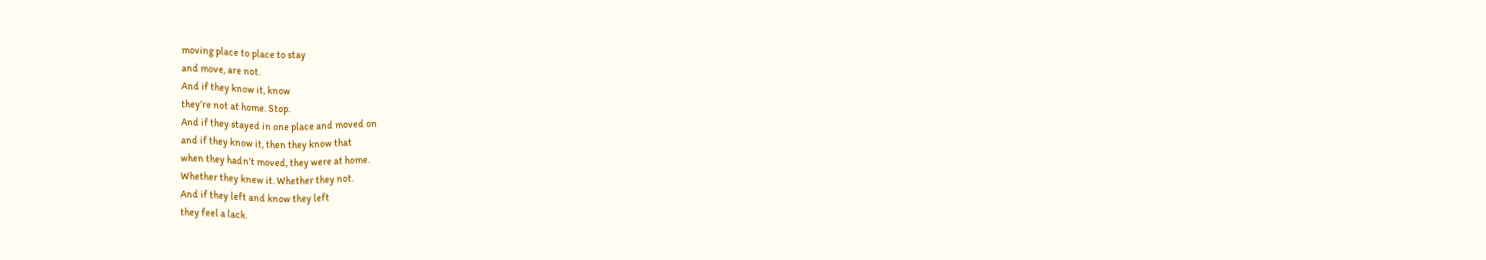moving place to place to stay
and move, are not.
And if they know it, know
they’re not at home. Stop.
And if they stayed in one place and moved on
and if they know it, then they know that
when they hadn’t moved, they were at home.
Whether they knew it. Whether they not.
And if they left and know they left
they feel a lack.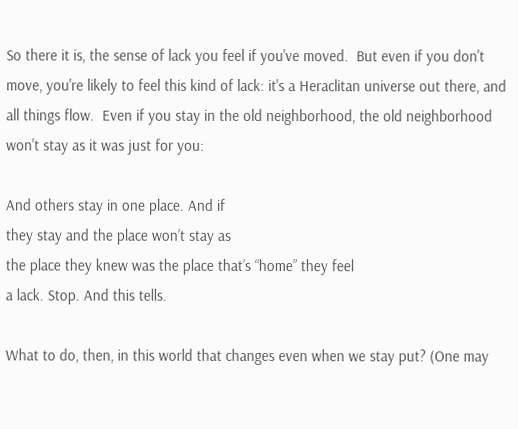So there it is, the sense of lack you feel if you've moved.  But even if you don't move, you're likely to feel this kind of lack: it's a Heraclitan universe out there, and all things flow.  Even if you stay in the old neighborhood, the old neighborhood won't stay as it was just for you:

And others stay in one place. And if
they stay and the place won’t stay as
the place they knew was the place that’s “home” they feel
a lack. Stop. And this tells.

What to do, then, in this world that changes even when we stay put? (One may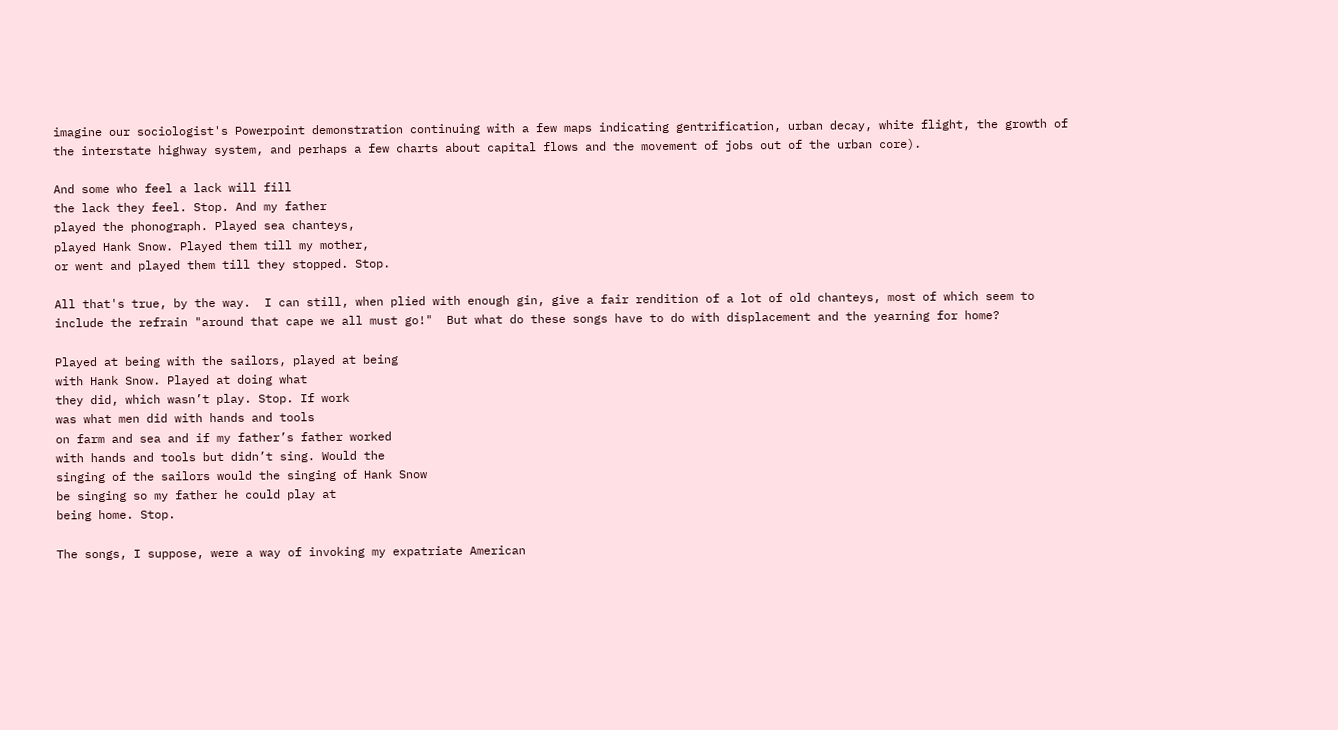imagine our sociologist's Powerpoint demonstration continuing with a few maps indicating gentrification, urban decay, white flight, the growth of the interstate highway system, and perhaps a few charts about capital flows and the movement of jobs out of the urban core).

And some who feel a lack will fill
the lack they feel. Stop. And my father
played the phonograph. Played sea chanteys,
played Hank Snow. Played them till my mother,
or went and played them till they stopped. Stop.

All that's true, by the way.  I can still, when plied with enough gin, give a fair rendition of a lot of old chanteys, most of which seem to include the refrain "around that cape we all must go!"  But what do these songs have to do with displacement and the yearning for home?

Played at being with the sailors, played at being
with Hank Snow. Played at doing what
they did, which wasn’t play. Stop. If work
was what men did with hands and tools
on farm and sea and if my father’s father worked
with hands and tools but didn’t sing. Would the
singing of the sailors would the singing of Hank Snow
be singing so my father he could play at
being home. Stop.

The songs, I suppose, were a way of invoking my expatriate American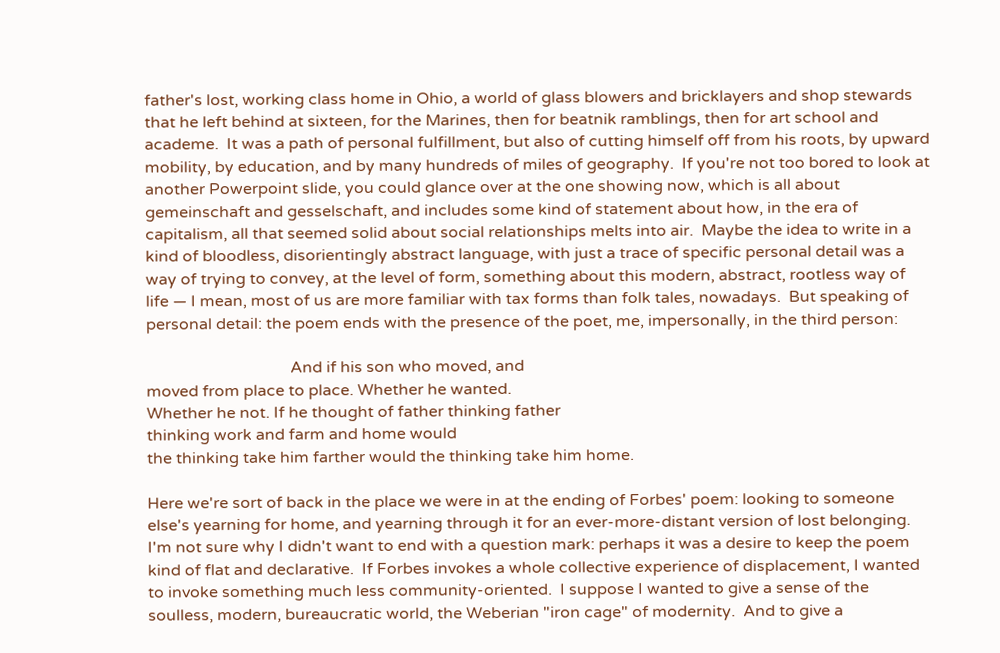father's lost, working class home in Ohio, a world of glass blowers and bricklayers and shop stewards that he left behind at sixteen, for the Marines, then for beatnik ramblings, then for art school and academe.  It was a path of personal fulfillment, but also of cutting himself off from his roots, by upward mobility, by education, and by many hundreds of miles of geography.  If you're not too bored to look at another Powerpoint slide, you could glance over at the one showing now, which is all about gemeinschaft and gesselschaft, and includes some kind of statement about how, in the era of capitalism, all that seemed solid about social relationships melts into air.  Maybe the idea to write in a kind of bloodless, disorientingly abstract language, with just a trace of specific personal detail was a way of trying to convey, at the level of form, something about this modern, abstract, rootless way of life — I mean, most of us are more familiar with tax forms than folk tales, nowadays.  But speaking of personal detail: the poem ends with the presence of the poet, me, impersonally, in the third person:

                                    And if his son who moved, and
moved from place to place. Whether he wanted.
Whether he not. If he thought of father thinking father
thinking work and farm and home would
the thinking take him farther would the thinking take him home.

Here we're sort of back in the place we were in at the ending of Forbes' poem: looking to someone else's yearning for home, and yearning through it for an ever-more-distant version of lost belonging.  I'm not sure why I didn't want to end with a question mark: perhaps it was a desire to keep the poem kind of flat and declarative.  If Forbes invokes a whole collective experience of displacement, I wanted to invoke something much less community-oriented.  I suppose I wanted to give a sense of the soulless, modern, bureaucratic world, the Weberian "iron cage" of modernity.  And to give a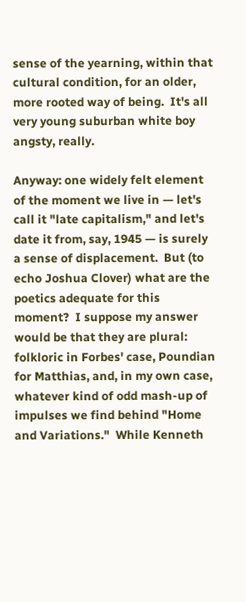sense of the yearning, within that cultural condition, for an older, more rooted way of being.  It's all very young suburban white boy angsty, really.

Anyway: one widely felt element of the moment we live in — let's call it "late capitalism," and let's date it from, say, 1945 — is surely a sense of displacement.  But (to echo Joshua Clover) what are the poetics adequate for this moment?  I suppose my answer would be that they are plural: folkloric in Forbes' case, Poundian for Matthias, and, in my own case, whatever kind of odd mash-up of impulses we find behind "Home and Variations."  While Kenneth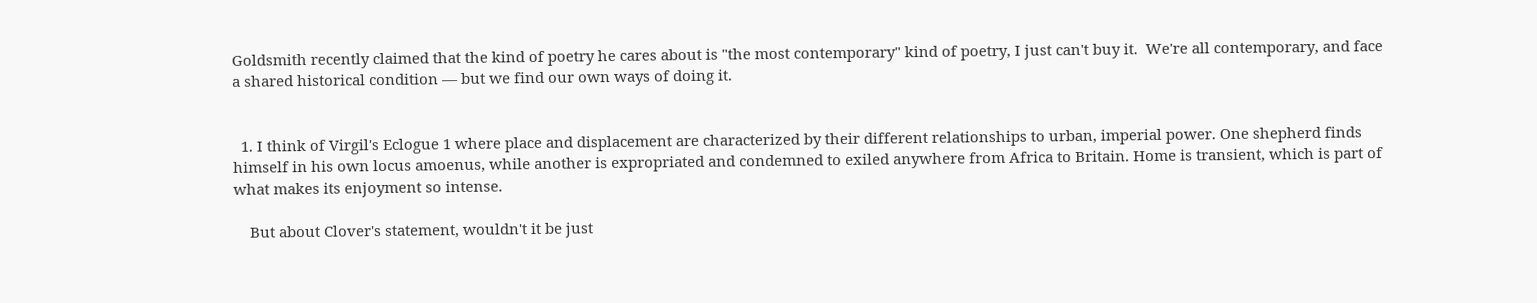Goldsmith recently claimed that the kind of poetry he cares about is "the most contemporary" kind of poetry, I just can't buy it.  We're all contemporary, and face a shared historical condition — but we find our own ways of doing it.


  1. I think of Virgil's Eclogue 1 where place and displacement are characterized by their different relationships to urban, imperial power. One shepherd finds himself in his own locus amoenus, while another is expropriated and condemned to exiled anywhere from Africa to Britain. Home is transient, which is part of what makes its enjoyment so intense.

    But about Clover's statement, wouldn't it be just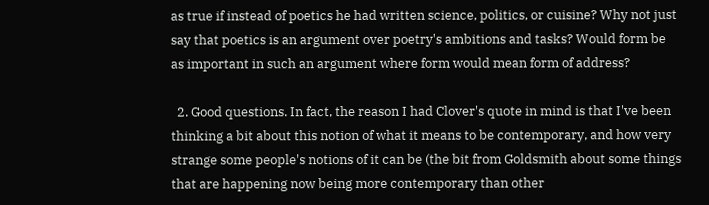as true if instead of poetics he had written science, politics, or cuisine? Why not just say that poetics is an argument over poetry's ambitions and tasks? Would form be as important in such an argument where form would mean form of address?

  2. Good questions. In fact, the reason I had Clover's quote in mind is that I've been thinking a bit about this notion of what it means to be contemporary, and how very strange some people's notions of it can be (the bit from Goldsmith about some things that are happening now being more contemporary than other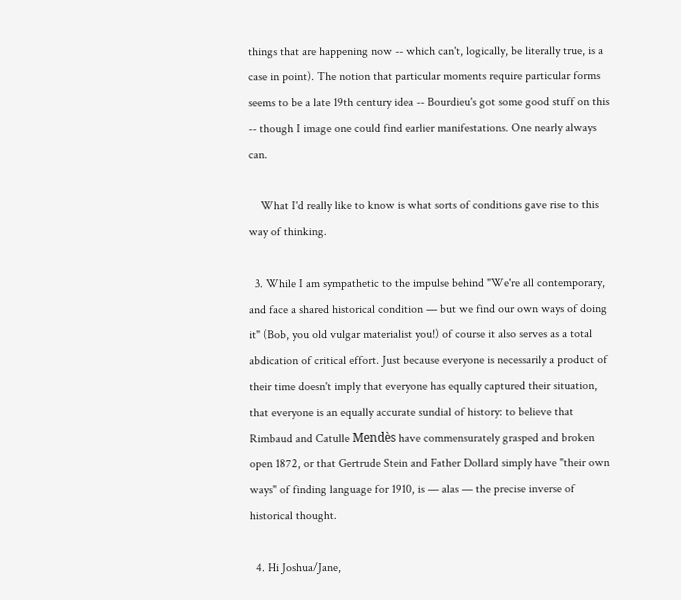things that are happening now -- which can't, logically, be literally true, is a case in point). The notion that particular moments require particular forms seems to be a late 19th century idea -- Bourdieu's got some good stuff on this -- though I image one could find earlier manifestations. One nearly always can.

    What I'd really like to know is what sorts of conditions gave rise to this way of thinking.

  3. While I am sympathetic to the impulse behind "We're all contemporary, and face a shared historical condition — but we find our own ways of doing it" (Bob, you old vulgar materialist you!) of course it also serves as a total abdication of critical effort. Just because everyone is necessarily a product of their time doesn't imply that everyone has equally captured their situation, that everyone is an equally accurate sundial of history: to believe that Rimbaud and Catulle Mendès have commensurately grasped and broken open 1872, or that Gertrude Stein and Father Dollard simply have "their own ways" of finding language for 1910, is — alas — the precise inverse of historical thought.

  4. Hi Joshua/Jane,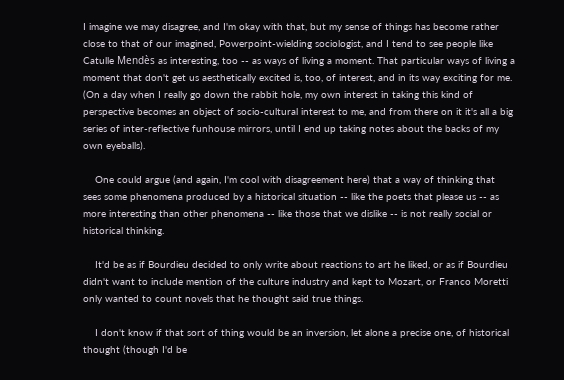I imagine we may disagree, and I'm okay with that, but my sense of things has become rather close to that of our imagined, Powerpoint-wielding sociologist, and I tend to see people like Catulle Mendès as interesting, too -- as ways of living a moment. That particular ways of living a moment that don't get us aesthetically excited is, too, of interest, and in its way exciting for me. (On a day when I really go down the rabbit hole, my own interest in taking this kind of perspective becomes an object of socio-cultural interest to me, and from there on it it's all a big series of inter-reflective funhouse mirrors, until I end up taking notes about the backs of my own eyeballs).

    One could argue (and again, I'm cool with disagreement here) that a way of thinking that sees some phenomena produced by a historical situation -- like the poets that please us -- as more interesting than other phenomena -- like those that we dislike -- is not really social or historical thinking.

    It'd be as if Bourdieu decided to only write about reactions to art he liked, or as if Bourdieu didn't want to include mention of the culture industry and kept to Mozart, or Franco Moretti only wanted to count novels that he thought said true things.

    I don't know if that sort of thing would be an inversion, let alone a precise one, of historical thought (though I'd be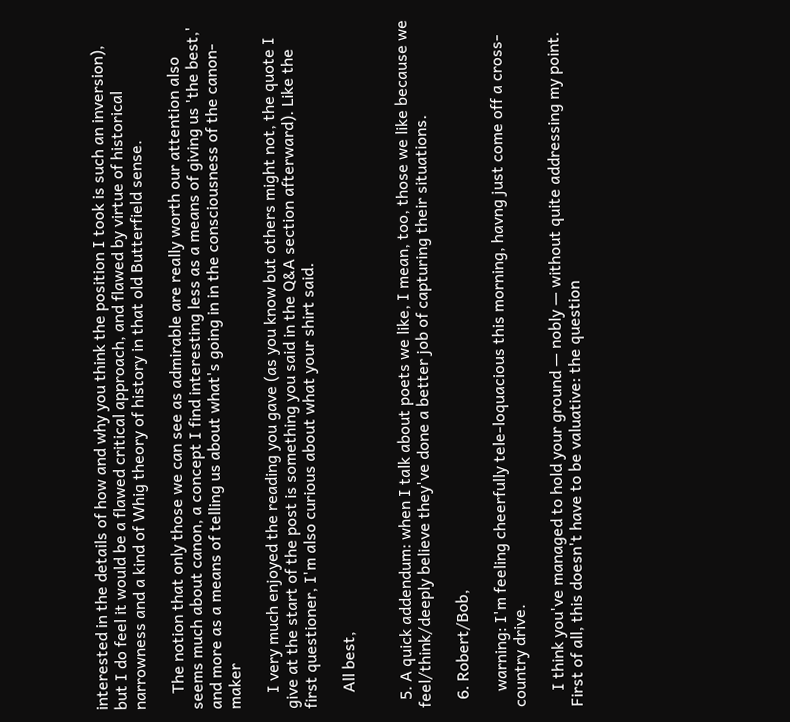interested in the details of how and why you think the position I took is such an inversion), but I do feel it would be a flawed critical approach, and flawed by virtue of historical narrowness and a kind of Whig theory of history in that old Butterfield sense.

    The notion that only those we can see as admirable are really worth our attention also seems much about canon, a concept I find interesting less as a means of giving us 'the best,' and more as a means of telling us about what's going in in the consciousness of the canon-maker

    I very much enjoyed the reading you gave (as you know but others might not, the quote I give at the start of the post is something you said in the Q&A section afterward). Like the first questioner, I'm also curious about what your shirt said.

    All best,


  5. A quick addendum: when I talk about poets we like, I mean, too, those we like because we feel/think/deeply believe they've done a better job of capturing their situations.

  6. Robert/Bob,

    warning: I'm feeling cheerfully tele-loquacious this morning, havng just come off a cross-country drive.

    I think you've managed to hold your ground — nobly — without quite addressing my point. First of all, this doesn't have to be valuative: the question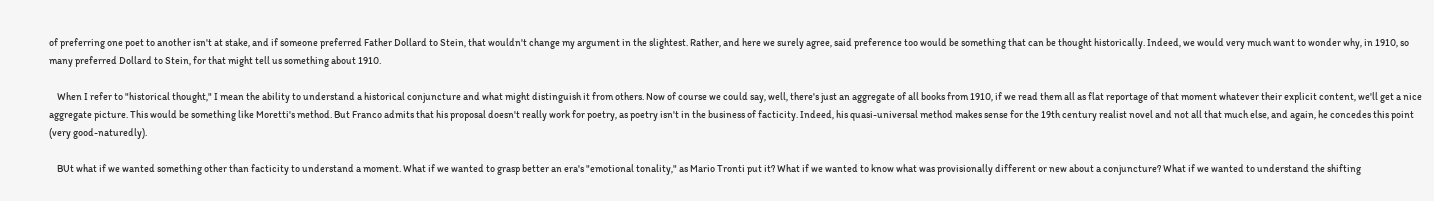of preferring one poet to another isn't at stake, and if someone preferred Father Dollard to Stein, that wouldn't change my argument in the slightest. Rather, and here we surely agree, said preference too would be something that can be thought historically. Indeed, we would very much want to wonder why, in 1910, so many preferred Dollard to Stein, for that might tell us something about 1910.

    When I refer to "historical thought," I mean the ability to understand a historical conjuncture and what might distinguish it from others. Now of course we could say, well, there's just an aggregate of all books from 1910, if we read them all as flat reportage of that moment whatever their explicit content, we'll get a nice aggregate picture. This would be something like Moretti's method. But Franco admits that his proposal doesn't really work for poetry, as poetry isn't in the business of facticity. Indeed, his quasi-universal method makes sense for the 19th century realist novel and not all that much else, and again, he concedes this point (very good-naturedly).

    BUt what if we wanted something other than facticity to understand a moment. What if we wanted to grasp better an era's "emotional tonality," as Mario Tronti put it? What if we wanted to know what was provisionally different or new about a conjuncture? What if we wanted to understand the shifting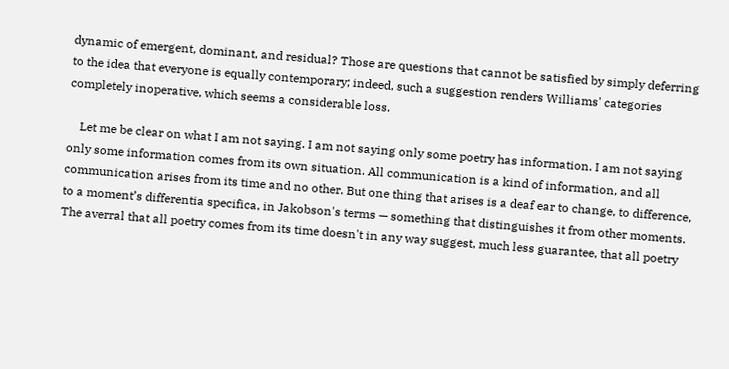dynamic of emergent, dominant, and residual? Those are questions that cannot be satisfied by simply deferring to the idea that everyone is equally contemporary; indeed, such a suggestion renders Williams' categories completely inoperative, which seems a considerable loss.

    Let me be clear on what I am not saying. I am not saying only some poetry has information. I am not saying only some information comes from its own situation. All communication is a kind of information, and all communication arises from its time and no other. But one thing that arises is a deaf ear to change, to difference, to a moment’s differentia specifica, in Jakobson's terms — something that distinguishes it from other moments. The averral that all poetry comes from its time doesn't in any way suggest, much less guarantee, that all poetry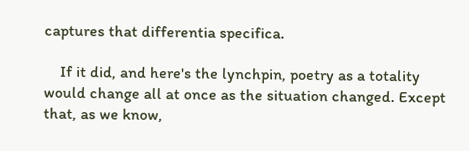captures that differentia specifica.

    If it did, and here's the lynchpin, poetry as a totality would change all at once as the situation changed. Except that, as we know,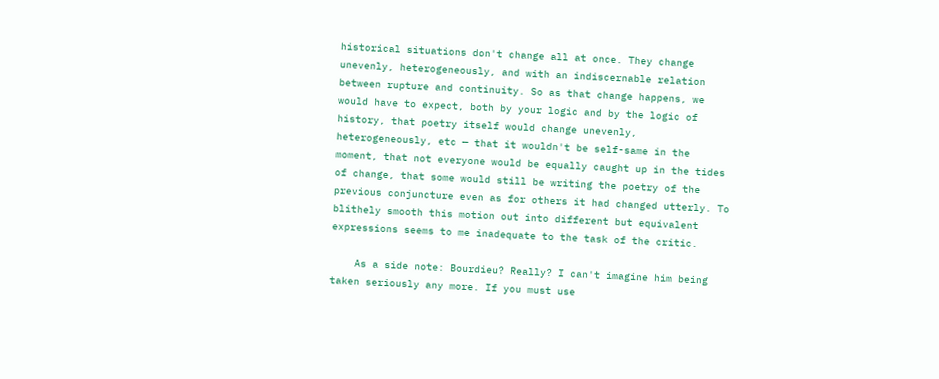historical situations don't change all at once. They change unevenly, heterogeneously, and with an indiscernable relation between rupture and continuity. So as that change happens, we would have to expect, both by your logic and by the logic of history, that poetry itself would change unevenly, heterogeneously, etc — that it wouldn't be self-same in the moment, that not everyone would be equally caught up in the tides of change, that some would still be writing the poetry of the previous conjuncture even as for others it had changed utterly. To blithely smooth this motion out into different but equivalent expressions seems to me inadequate to the task of the critic.

    As a side note: Bourdieu? Really? I can't imagine him being taken seriously any more. If you must use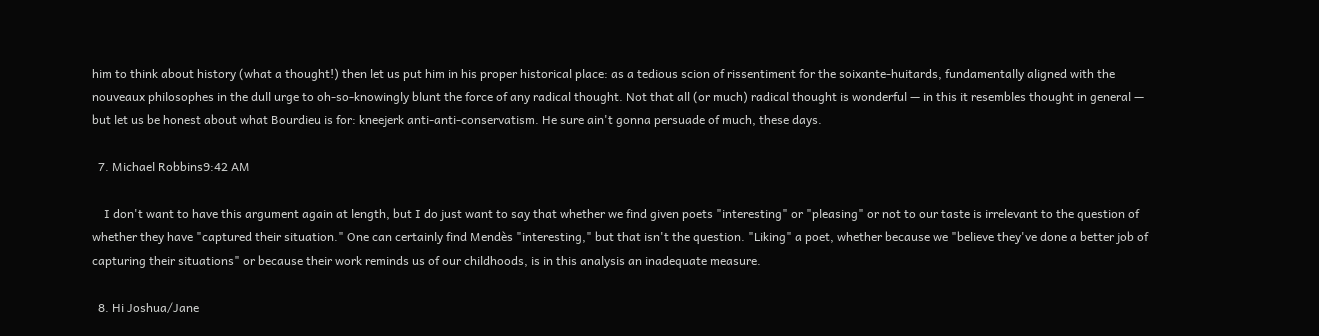him to think about history (what a thought!) then let us put him in his proper historical place: as a tedious scion of rissentiment for the soixante-huitards, fundamentally aligned with the nouveaux philosophes in the dull urge to oh-so-knowingly blunt the force of any radical thought. Not that all (or much) radical thought is wonderful — in this it resembles thought in general — but let us be honest about what Bourdieu is for: kneejerk anti-anti-conservatism. He sure ain't gonna persuade of much, these days.

  7. Michael Robbins9:42 AM

    I don't want to have this argument again at length, but I do just want to say that whether we find given poets "interesting" or "pleasing" or not to our taste is irrelevant to the question of whether they have "captured their situation." One can certainly find Mendès "interesting," but that isn't the question. "Liking" a poet, whether because we "believe they've done a better job of capturing their situations" or because their work reminds us of our childhoods, is in this analysis an inadequate measure.

  8. Hi Joshua/Jane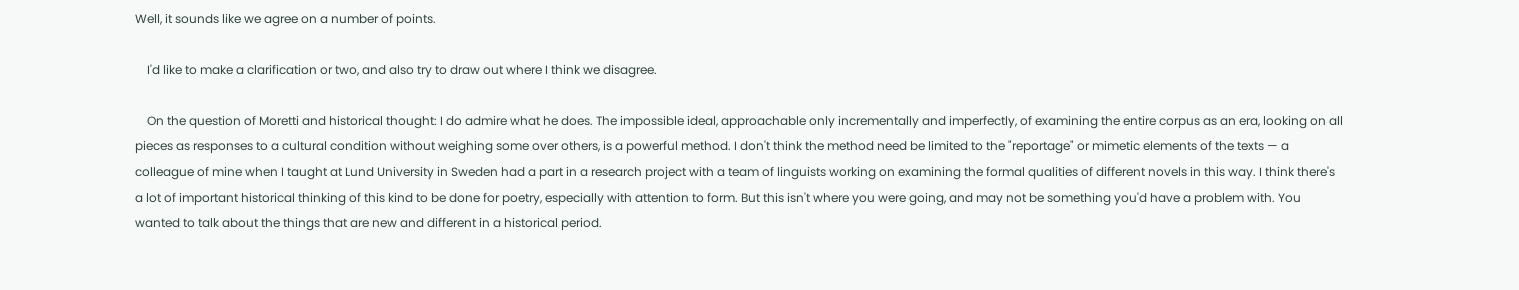Well, it sounds like we agree on a number of points.

    I'd like to make a clarification or two, and also try to draw out where I think we disagree.

    On the question of Moretti and historical thought: I do admire what he does. The impossible ideal, approachable only incrementally and imperfectly, of examining the entire corpus as an era, looking on all pieces as responses to a cultural condition without weighing some over others, is a powerful method. I don't think the method need be limited to the "reportage" or mimetic elements of the texts — a colleague of mine when I taught at Lund University in Sweden had a part in a research project with a team of linguists working on examining the formal qualities of different novels in this way. I think there's a lot of important historical thinking of this kind to be done for poetry, especially with attention to form. But this isn't where you were going, and may not be something you'd have a problem with. You wanted to talk about the things that are new and different in a historical period.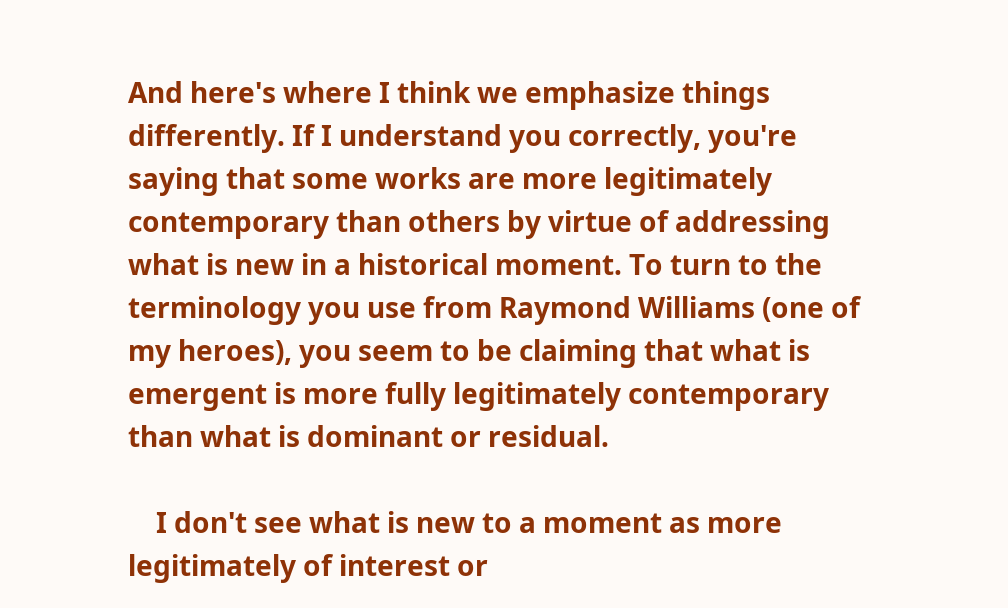And here's where I think we emphasize things differently. If I understand you correctly, you're saying that some works are more legitimately contemporary than others by virtue of addressing what is new in a historical moment. To turn to the terminology you use from Raymond Williams (one of my heroes), you seem to be claiming that what is emergent is more fully legitimately contemporary than what is dominant or residual.

    I don't see what is new to a moment as more legitimately of interest or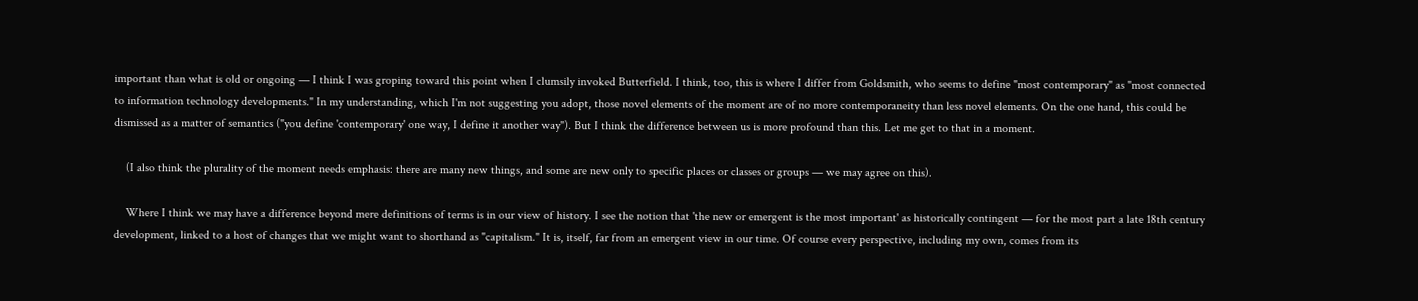important than what is old or ongoing — I think I was groping toward this point when I clumsily invoked Butterfield. I think, too, this is where I differ from Goldsmith, who seems to define "most contemporary" as "most connected to information technology developments." In my understanding, which I'm not suggesting you adopt, those novel elements of the moment are of no more contemporaneity than less novel elements. On the one hand, this could be dismissed as a matter of semantics ("you define 'contemporary' one way, I define it another way"). But I think the difference between us is more profound than this. Let me get to that in a moment.

    (I also think the plurality of the moment needs emphasis: there are many new things, and some are new only to specific places or classes or groups — we may agree on this).

    Where I think we may have a difference beyond mere definitions of terms is in our view of history. I see the notion that 'the new or emergent is the most important' as historically contingent — for the most part a late 18th century development, linked to a host of changes that we might want to shorthand as "capitalism." It is, itself, far from an emergent view in our time. Of course every perspective, including my own, comes from its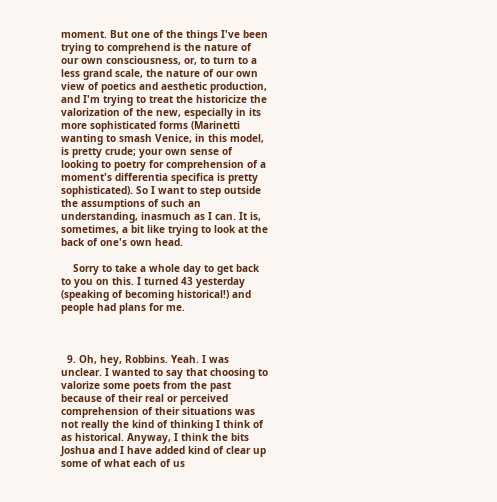moment. But one of the things I've been trying to comprehend is the nature of our own consciousness, or, to turn to a less grand scale, the nature of our own view of poetics and aesthetic production, and I'm trying to treat the historicize the valorization of the new, especially in its more sophisticated forms (Marinetti wanting to smash Venice, in this model, is pretty crude; your own sense of looking to poetry for comprehension of a moment's differentia specifica is pretty sophisticated). So I want to step outside the assumptions of such an understanding, inasmuch as I can. It is, sometimes, a bit like trying to look at the back of one's own head.

    Sorry to take a whole day to get back to you on this. I turned 43 yesterday (speaking of becoming historical!) and people had plans for me.



  9. Oh, hey, Robbins. Yeah. I was unclear. I wanted to say that choosing to valorize some poets from the past because of their real or perceived comprehension of their situations was not really the kind of thinking I think of as historical. Anyway, I think the bits Joshua and I have added kind of clear up some of what each of us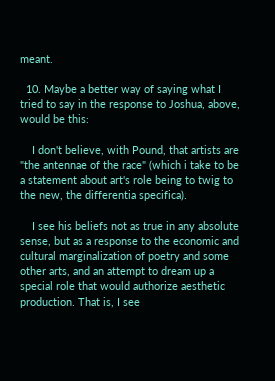meant.

  10. Maybe a better way of saying what I tried to say in the response to Joshua, above, would be this:

    I don't believe, with Pound, that artists are "the antennae of the race" (which i take to be a statement about art's role being to twig to the new, the differentia specifica).

    I see his beliefs not as true in any absolute sense, but as a response to the economic and cultural marginalization of poetry and some other arts, and an attempt to dream up a special role that would authorize aesthetic production. That is, I see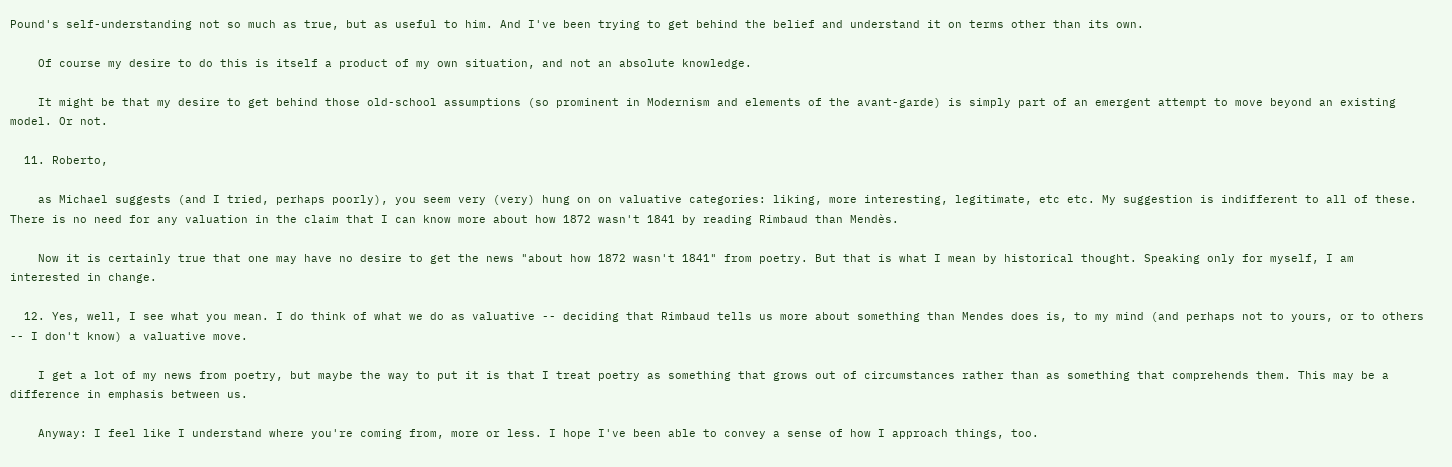Pound's self-understanding not so much as true, but as useful to him. And I've been trying to get behind the belief and understand it on terms other than its own.

    Of course my desire to do this is itself a product of my own situation, and not an absolute knowledge.

    It might be that my desire to get behind those old-school assumptions (so prominent in Modernism and elements of the avant-garde) is simply part of an emergent attempt to move beyond an existing model. Or not.

  11. Roberto,

    as Michael suggests (and I tried, perhaps poorly), you seem very (very) hung on on valuative categories: liking, more interesting, legitimate, etc etc. My suggestion is indifferent to all of these. There is no need for any valuation in the claim that I can know more about how 1872 wasn't 1841 by reading Rimbaud than Mendès.

    Now it is certainly true that one may have no desire to get the news "about how 1872 wasn't 1841" from poetry. But that is what I mean by historical thought. Speaking only for myself, I am interested in change.

  12. Yes, well, I see what you mean. I do think of what we do as valuative -- deciding that Rimbaud tells us more about something than Mendes does is, to my mind (and perhaps not to yours, or to others -- I don't know) a valuative move.

    I get a lot of my news from poetry, but maybe the way to put it is that I treat poetry as something that grows out of circumstances rather than as something that comprehends them. This may be a difference in emphasis between us.

    Anyway: I feel like I understand where you're coming from, more or less. I hope I've been able to convey a sense of how I approach things, too.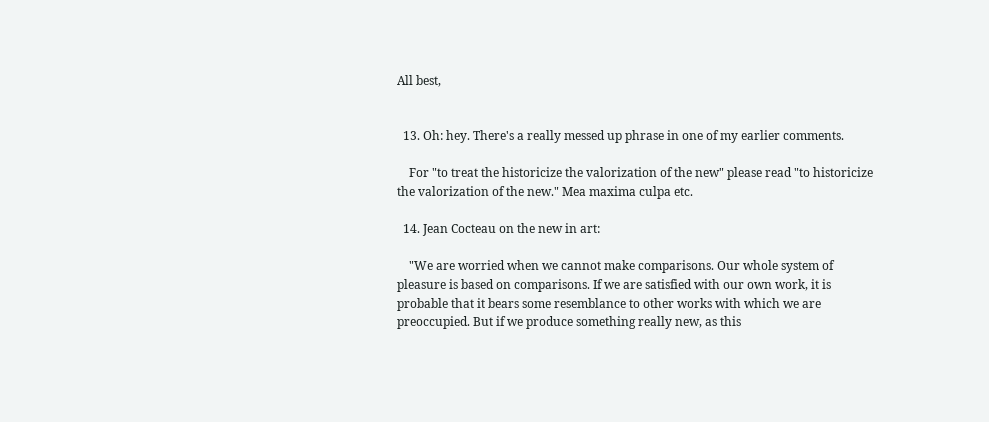All best,


  13. Oh: hey. There's a really messed up phrase in one of my earlier comments.

    For "to treat the historicize the valorization of the new" please read "to historicize the valorization of the new." Mea maxima culpa etc.

  14. Jean Cocteau on the new in art:

    "We are worried when we cannot make comparisons. Our whole system of pleasure is based on comparisons. If we are satisfied with our own work, it is probable that it bears some resemblance to other works with which we are preoccupied. But if we produce something really new, as this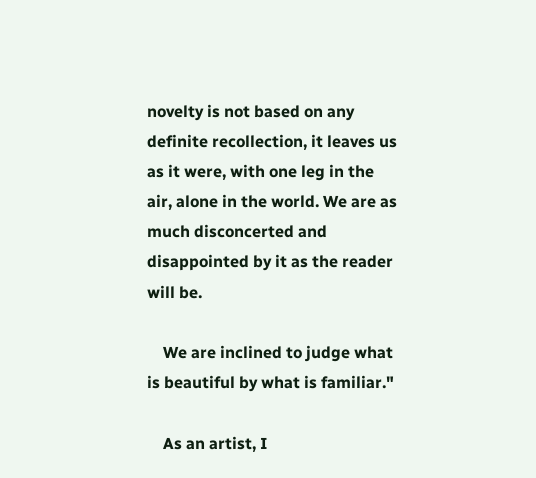novelty is not based on any definite recollection, it leaves us as it were, with one leg in the air, alone in the world. We are as much disconcerted and disappointed by it as the reader will be.

    We are inclined to judge what is beautiful by what is familiar."

    As an artist, I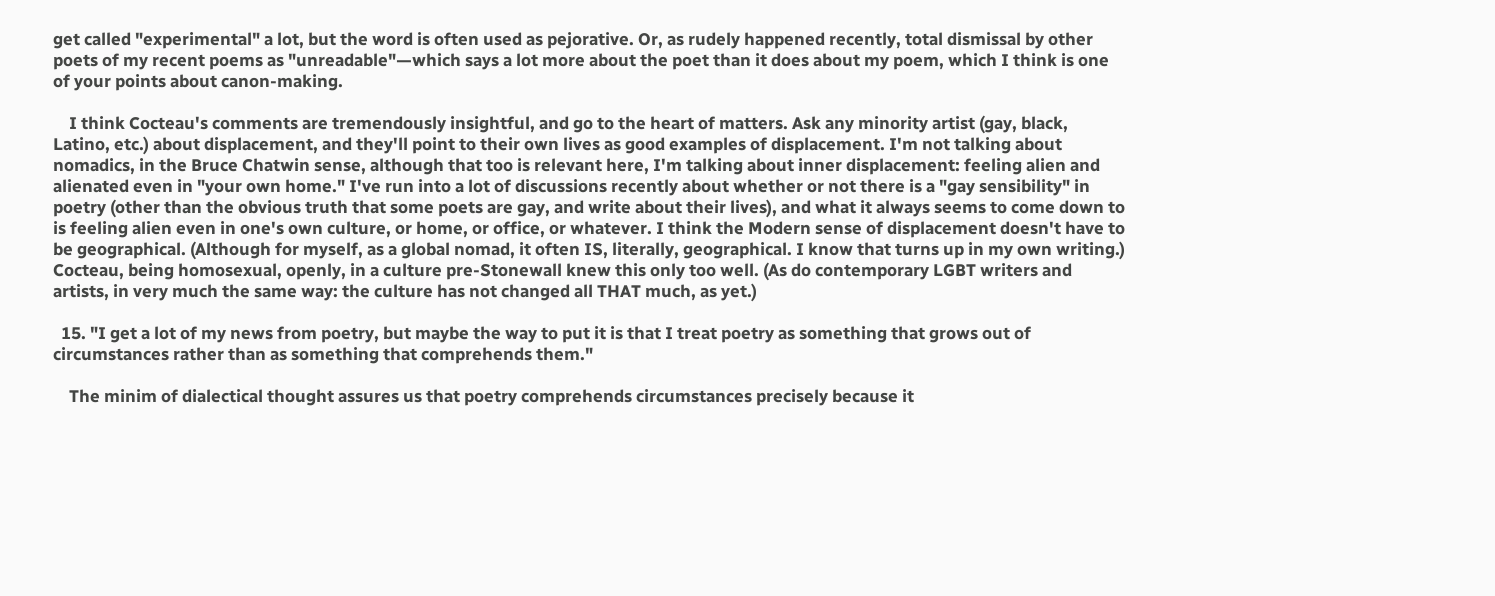get called "experimental" a lot, but the word is often used as pejorative. Or, as rudely happened recently, total dismissal by other poets of my recent poems as "unreadable"—which says a lot more about the poet than it does about my poem, which I think is one of your points about canon-making.

    I think Cocteau's comments are tremendously insightful, and go to the heart of matters. Ask any minority artist (gay, black, Latino, etc.) about displacement, and they'll point to their own lives as good examples of displacement. I'm not talking about nomadics, in the Bruce Chatwin sense, although that too is relevant here, I'm talking about inner displacement: feeling alien and alienated even in "your own home." I've run into a lot of discussions recently about whether or not there is a "gay sensibility" in poetry (other than the obvious truth that some poets are gay, and write about their lives), and what it always seems to come down to is feeling alien even in one's own culture, or home, or office, or whatever. I think the Modern sense of displacement doesn't have to be geographical. (Although for myself, as a global nomad, it often IS, literally, geographical. I know that turns up in my own writing.) Cocteau, being homosexual, openly, in a culture pre-Stonewall knew this only too well. (As do contemporary LGBT writers and artists, in very much the same way: the culture has not changed all THAT much, as yet.)

  15. "I get a lot of my news from poetry, but maybe the way to put it is that I treat poetry as something that grows out of circumstances rather than as something that comprehends them."

    The minim of dialectical thought assures us that poetry comprehends circumstances precisely because it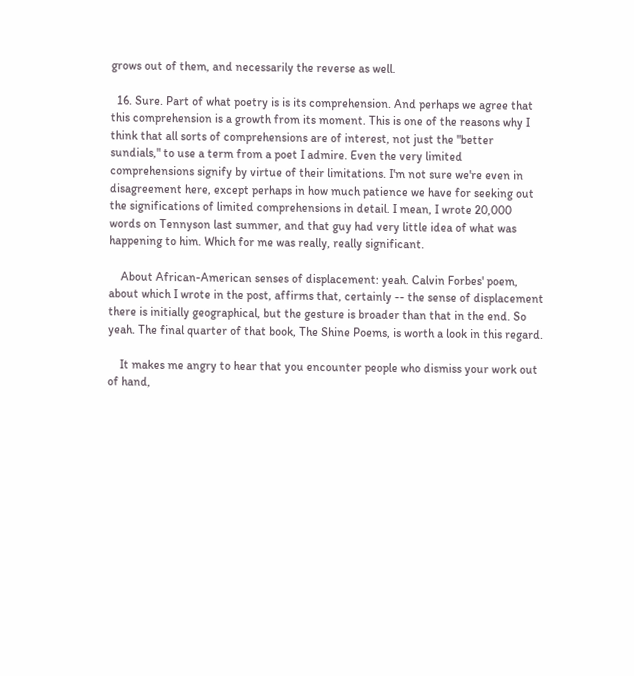grows out of them, and necessarily the reverse as well.

  16. Sure. Part of what poetry is is its comprehension. And perhaps we agree that this comprehension is a growth from its moment. This is one of the reasons why I think that all sorts of comprehensions are of interest, not just the "better sundials," to use a term from a poet I admire. Even the very limited comprehensions signify by virtue of their limitations. I'm not sure we're even in disagreement here, except perhaps in how much patience we have for seeking out the significations of limited comprehensions in detail. I mean, I wrote 20,000 words on Tennyson last summer, and that guy had very little idea of what was happening to him. Which for me was really, really significant.

    About African-American senses of displacement: yeah. Calvin Forbes' poem, about which I wrote in the post, affirms that, certainly -- the sense of displacement there is initially geographical, but the gesture is broader than that in the end. So yeah. The final quarter of that book, The Shine Poems, is worth a look in this regard.

    It makes me angry to hear that you encounter people who dismiss your work out of hand,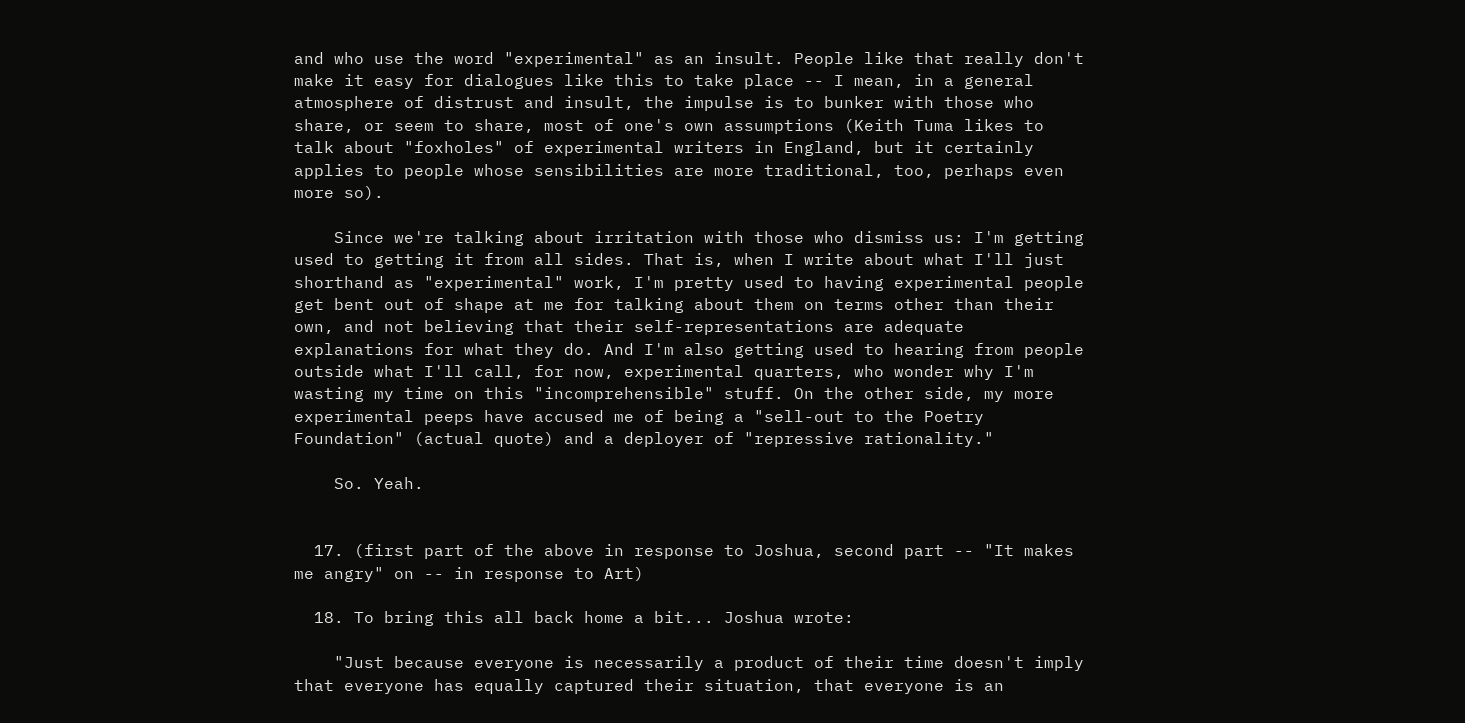and who use the word "experimental" as an insult. People like that really don't make it easy for dialogues like this to take place -- I mean, in a general atmosphere of distrust and insult, the impulse is to bunker with those who share, or seem to share, most of one's own assumptions (Keith Tuma likes to talk about "foxholes" of experimental writers in England, but it certainly applies to people whose sensibilities are more traditional, too, perhaps even more so).

    Since we're talking about irritation with those who dismiss us: I'm getting used to getting it from all sides. That is, when I write about what I'll just shorthand as "experimental" work, I'm pretty used to having experimental people get bent out of shape at me for talking about them on terms other than their own, and not believing that their self-representations are adequate explanations for what they do. And I'm also getting used to hearing from people outside what I'll call, for now, experimental quarters, who wonder why I'm wasting my time on this "incomprehensible" stuff. On the other side, my more experimental peeps have accused me of being a "sell-out to the Poetry Foundation" (actual quote) and a deployer of "repressive rationality."

    So. Yeah.


  17. (first part of the above in response to Joshua, second part -- "It makes me angry" on -- in response to Art)

  18. To bring this all back home a bit... Joshua wrote:

    "Just because everyone is necessarily a product of their time doesn't imply that everyone has equally captured their situation, that everyone is an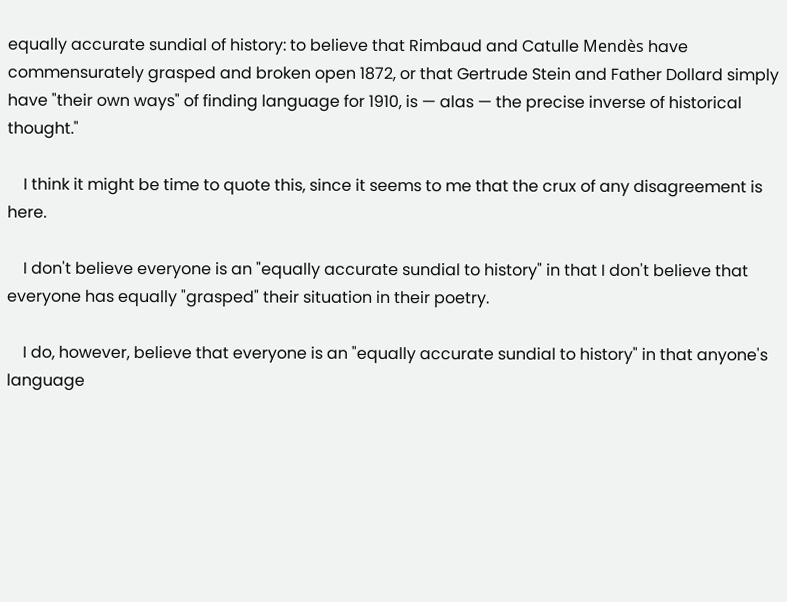equally accurate sundial of history: to believe that Rimbaud and Catulle Mendès have commensurately grasped and broken open 1872, or that Gertrude Stein and Father Dollard simply have "their own ways" of finding language for 1910, is — alas — the precise inverse of historical thought."

    I think it might be time to quote this, since it seems to me that the crux of any disagreement is here.

    I don't believe everyone is an "equally accurate sundial to history" in that I don't believe that everyone has equally "grasped" their situation in their poetry.

    I do, however, believe that everyone is an "equally accurate sundial to history" in that anyone's language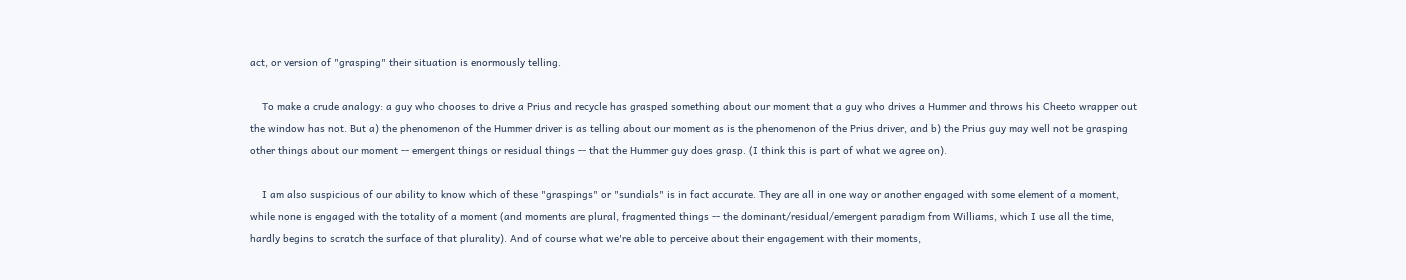act, or version of "grasping" their situation is enormously telling.

    To make a crude analogy: a guy who chooses to drive a Prius and recycle has grasped something about our moment that a guy who drives a Hummer and throws his Cheeto wrapper out the window has not. But a) the phenomenon of the Hummer driver is as telling about our moment as is the phenomenon of the Prius driver, and b) the Prius guy may well not be grasping other things about our moment -- emergent things or residual things -- that the Hummer guy does grasp. (I think this is part of what we agree on).

    I am also suspicious of our ability to know which of these "graspings" or "sundials" is in fact accurate. They are all in one way or another engaged with some element of a moment, while none is engaged with the totality of a moment (and moments are plural, fragmented things -- the dominant/residual/emergent paradigm from Williams, which I use all the time, hardly begins to scratch the surface of that plurality). And of course what we're able to perceive about their engagement with their moments,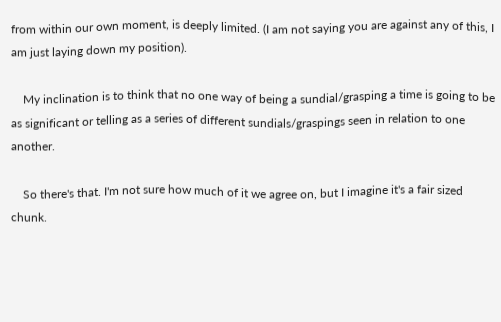from within our own moment, is deeply limited. (I am not saying you are against any of this, I am just laying down my position).

    My inclination is to think that no one way of being a sundial/grasping a time is going to be as significant or telling as a series of different sundials/graspings seen in relation to one another.

    So there's that. I'm not sure how much of it we agree on, but I imagine it's a fair sized chunk.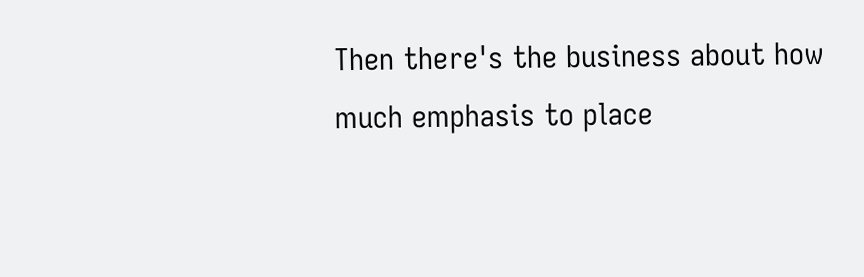Then there's the business about how much emphasis to place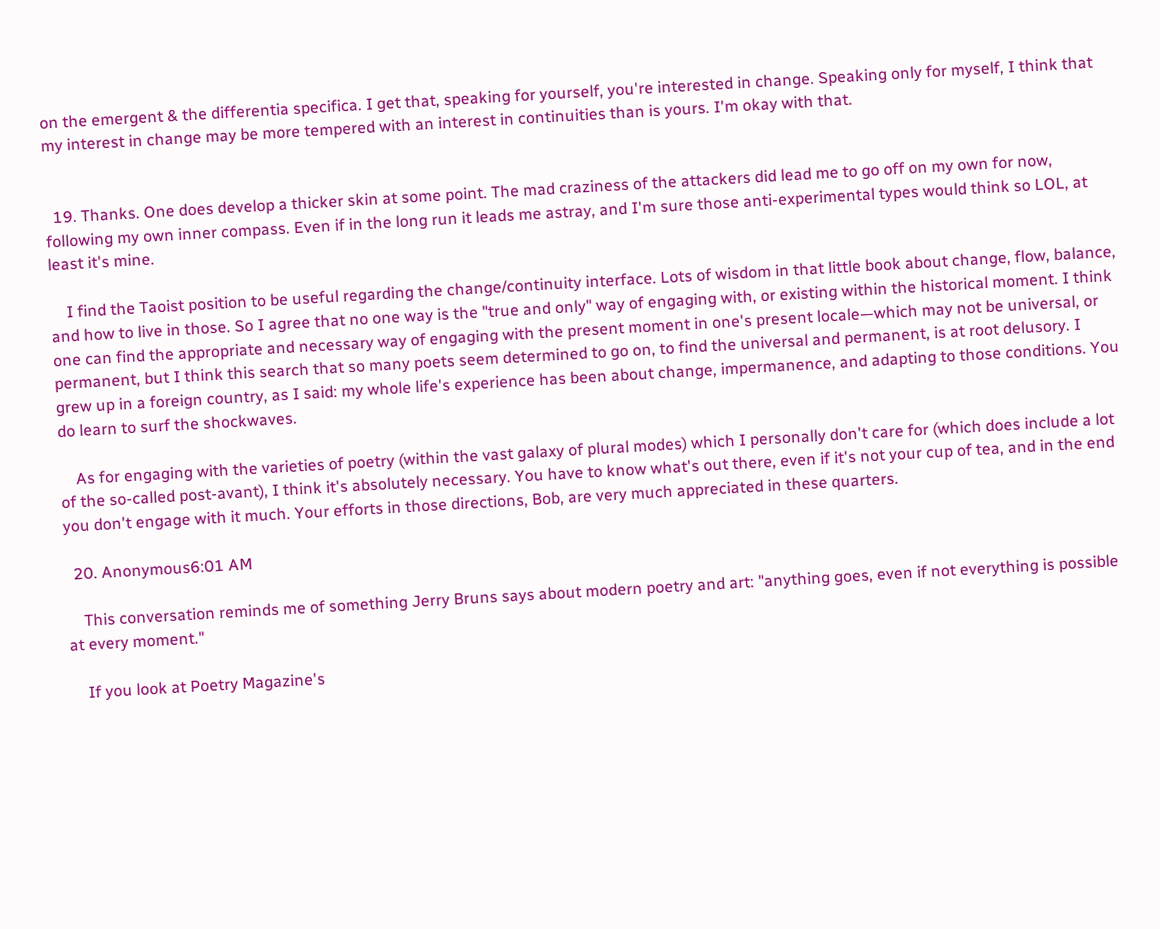on the emergent & the differentia specifica. I get that, speaking for yourself, you're interested in change. Speaking only for myself, I think that my interest in change may be more tempered with an interest in continuities than is yours. I'm okay with that.


  19. Thanks. One does develop a thicker skin at some point. The mad craziness of the attackers did lead me to go off on my own for now, following my own inner compass. Even if in the long run it leads me astray, and I'm sure those anti-experimental types would think so LOL, at least it's mine.

    I find the Taoist position to be useful regarding the change/continuity interface. Lots of wisdom in that little book about change, flow, balance, and how to live in those. So I agree that no one way is the "true and only" way of engaging with, or existing within the historical moment. I think one can find the appropriate and necessary way of engaging with the present moment in one's present locale—which may not be universal, or permanent, but I think this search that so many poets seem determined to go on, to find the universal and permanent, is at root delusory. I grew up in a foreign country, as I said: my whole life's experience has been about change, impermanence, and adapting to those conditions. You do learn to surf the shockwaves.

    As for engaging with the varieties of poetry (within the vast galaxy of plural modes) which I personally don't care for (which does include a lot of the so-called post-avant), I think it's absolutely necessary. You have to know what's out there, even if it's not your cup of tea, and in the end you don't engage with it much. Your efforts in those directions, Bob, are very much appreciated in these quarters.

  20. Anonymous6:01 AM

    This conversation reminds me of something Jerry Bruns says about modern poetry and art: "anything goes, even if not everything is possible at every moment."

    If you look at Poetry Magazine's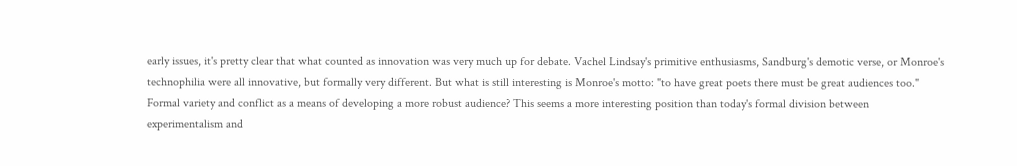early issues, it's pretty clear that what counted as innovation was very much up for debate. Vachel Lindsay's primitive enthusiasms, Sandburg's demotic verse, or Monroe's technophilia were all innovative, but formally very different. But what is still interesting is Monroe's motto: "to have great poets there must be great audiences too." Formal variety and conflict as a means of developing a more robust audience? This seems a more interesting position than today's formal division between experimentalism and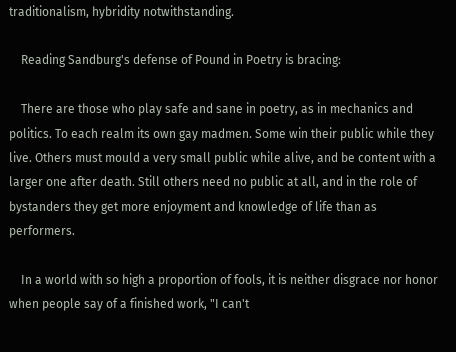traditionalism, hybridity notwithstanding.

    Reading Sandburg's defense of Pound in Poetry is bracing:

    There are those who play safe and sane in poetry, as in mechanics and politics. To each realm its own gay madmen. Some win their public while they live. Others must mould a very small public while alive, and be content with a larger one after death. Still others need no public at all, and in the role of bystanders they get more enjoyment and knowledge of life than as performers.

    In a world with so high a proportion of fools, it is neither disgrace nor honor when people say of a finished work, "I can't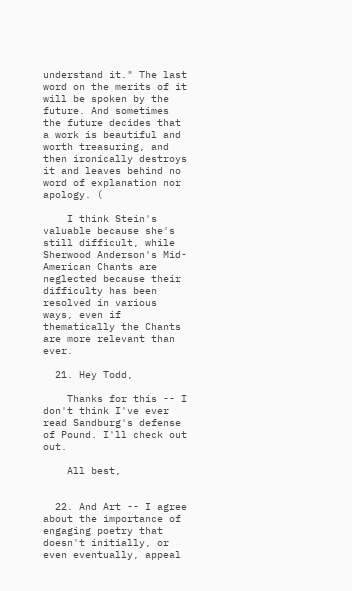understand it." The last word on the merits of it will be spoken by the future. And sometimes the future decides that a work is beautiful and worth treasuring, and then ironically destroys it and leaves behind no word of explanation nor apology. (

    I think Stein's valuable because she's still difficult, while Sherwood Anderson's Mid-American Chants are neglected because their difficulty has been resolved in various ways, even if thematically the Chants are more relevant than ever.

  21. Hey Todd,

    Thanks for this -- I don't think I've ever read Sandburg's defense of Pound. I'll check out out.

    All best,


  22. And Art -- I agree about the importance of engaging poetry that doesn't initially, or even eventually, appeal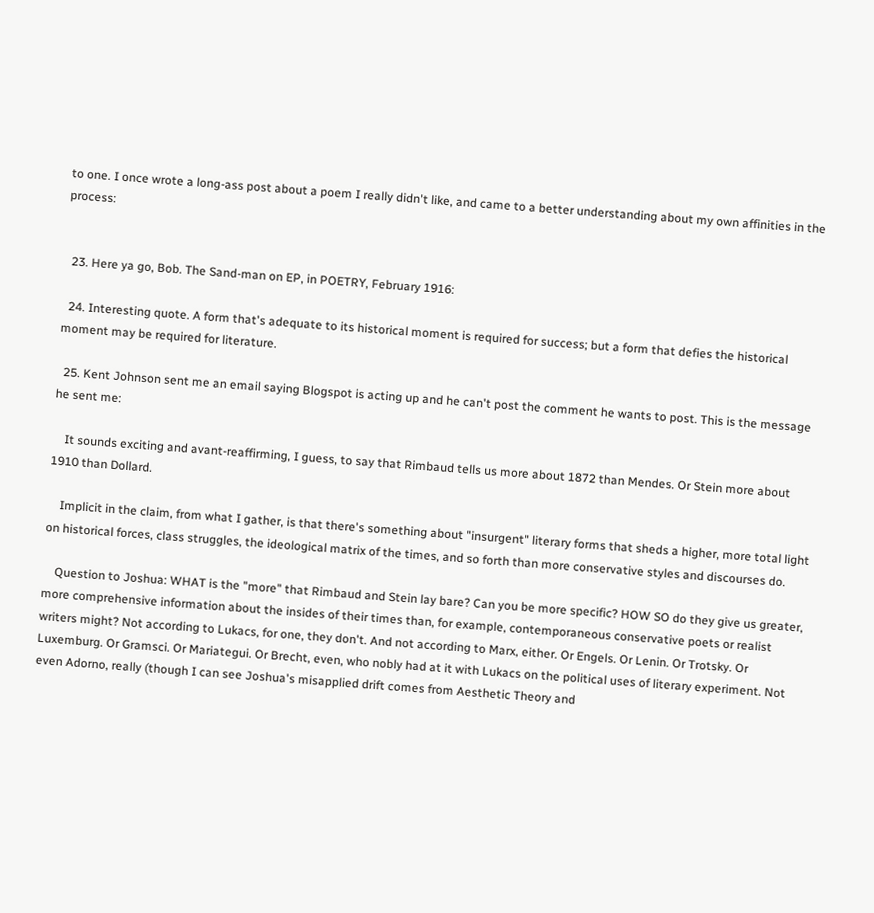to one. I once wrote a long-ass post about a poem I really didn't like, and came to a better understanding about my own affinities in the process:


  23. Here ya go, Bob. The Sand-man on EP, in POETRY, February 1916:

  24. Interesting quote. A form that's adequate to its historical moment is required for success; but a form that defies the historical moment may be required for literature.

  25. Kent Johnson sent me an email saying Blogspot is acting up and he can't post the comment he wants to post. This is the message he sent me:

    It sounds exciting and avant-reaffirming, I guess, to say that Rimbaud tells us more about 1872 than Mendes. Or Stein more about 1910 than Dollard.

    Implicit in the claim, from what I gather, is that there's something about "insurgent" literary forms that sheds a higher, more total light on historical forces, class struggles, the ideological matrix of the times, and so forth than more conservative styles and discourses do.

    Question to Joshua: WHAT is the "more" that Rimbaud and Stein lay bare? Can you be more specific? HOW SO do they give us greater, more comprehensive information about the insides of their times than, for example, contemporaneous conservative poets or realist writers might? Not according to Lukacs, for one, they don't. And not according to Marx, either. Or Engels. Or Lenin. Or Trotsky. Or Luxemburg. Or Gramsci. Or Mariategui. Or Brecht, even, who nobly had at it with Lukacs on the political uses of literary experiment. Not even Adorno, really (though I can see Joshua's misapplied drift comes from Aesthetic Theory and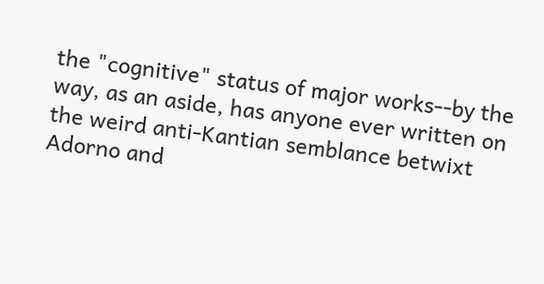the "cognitive" status of major works--by the way, as an aside, has anyone ever written on the weird anti-Kantian semblance betwixt Adorno and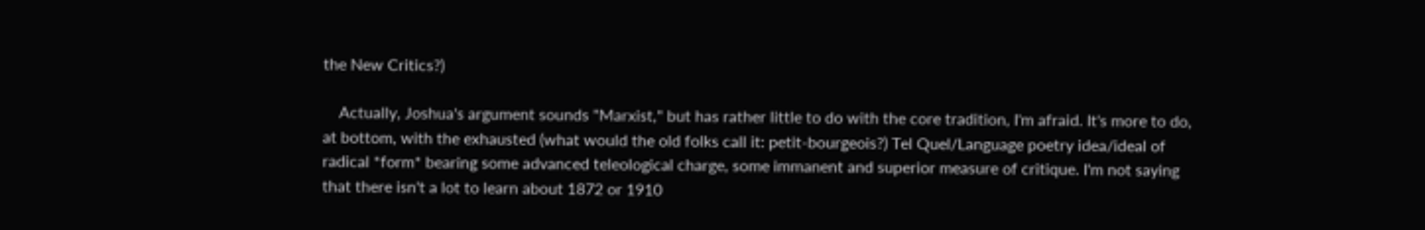the New Critics?)

    Actually, Joshua's argument sounds "Marxist," but has rather little to do with the core tradition, I'm afraid. It's more to do, at bottom, with the exhausted (what would the old folks call it: petit-bourgeois?) Tel Quel/Language poetry idea/ideal of radical *form* bearing some advanced teleological charge, some immanent and superior measure of critique. I'm not saying that there isn't a lot to learn about 1872 or 1910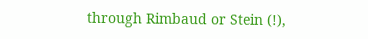through Rimbaud or Stein (!),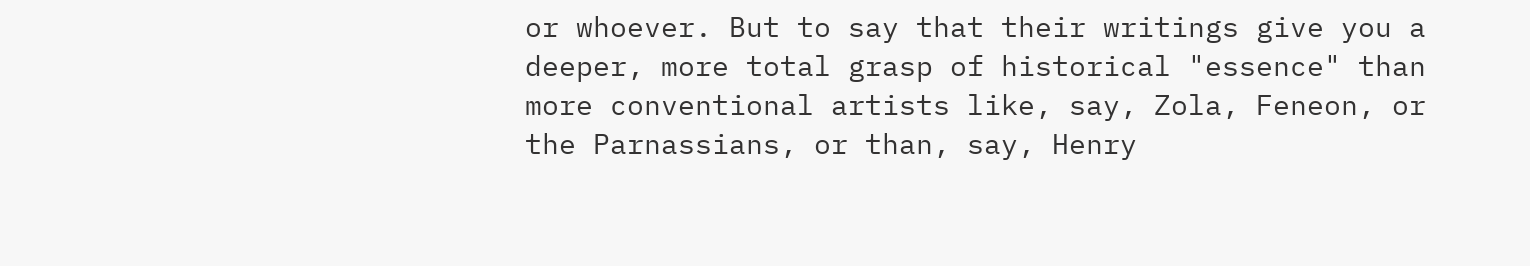or whoever. But to say that their writings give you a deeper, more total grasp of historical "essence" than more conventional artists like, say, Zola, Feneon, or the Parnassians, or than, say, Henry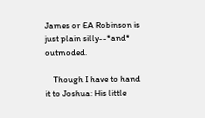James or EA Robinson is just plain silly--*and* outmoded.

    Though I have to hand it to Joshua: His little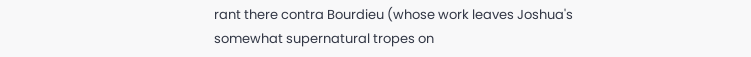rant there contra Bourdieu (whose work leaves Joshua's somewhat supernatural tropes on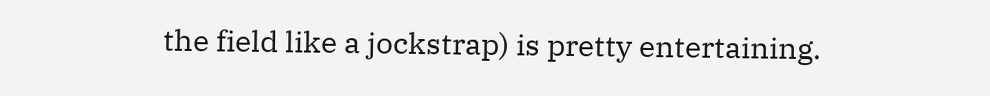the field like a jockstrap) is pretty entertaining.